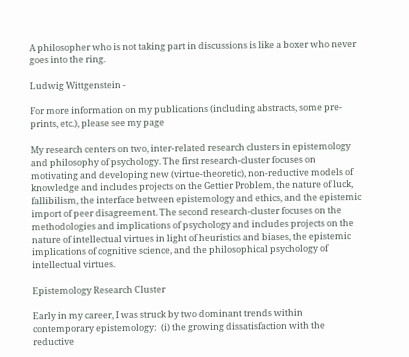A philosopher who is not taking part in discussions is like a boxer who never goes into the ring.

Ludwig Wittgenstein -

For more information on my publications (including abstracts, some pre-prints, etc.), please see my page

My research centers on two, inter-related research clusters in epistemology and philosophy of psychology. The first research-cluster focuses on motivating and developing new (virtue-theoretic), non-reductive models of knowledge and includes projects on the Gettier Problem, the nature of luck, fallibilism, the interface between epistemology and ethics, and the epistemic import of peer disagreement. The second research-cluster focuses on the methodologies and implications of psychology and includes projects on the nature of intellectual virtues in light of heuristics and biases, the epistemic implications of cognitive science, and the philosophical psychology of intellectual virtues.

Epistemology Research Cluster

Early in my career, I was struck by two dominant trends within contemporary epistemology:  (i) the growing dissatisfaction with the reductive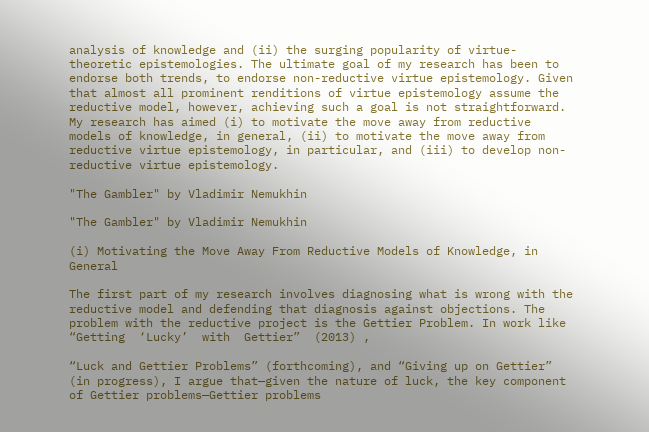analysis of knowledge and (ii) the surging popularity of virtue-theoretic epistemologies. The ultimate goal of my research has been to endorse both trends, to endorse non-reductive virtue epistemology. Given that almost all prominent renditions of virtue epistemology assume the reductive model, however, achieving such a goal is not straightforward. My research has aimed (i) to motivate the move away from reductive models of knowledge, in general, (ii) to motivate the move away from reductive virtue epistemology, in particular, and (iii) to develop non-reductive virtue epistemology.

"The Gambler" by Vladimir Nemukhin

"The Gambler" by Vladimir Nemukhin

(i) Motivating the Move Away From Reductive Models of Knowledge, in General

The first part of my research involves diagnosing what is wrong with the reductive model and defending that diagnosis against objections. The problem with the reductive project is the Gettier Problem. In work like “Getting  ‘Lucky’  with  Gettier”  (2013) ,

“Luck and Gettier Problems” (forthcoming), and “Giving up on Gettier” (in progress), I argue that—given the nature of luck, the key component of Gettier problems—Gettier problems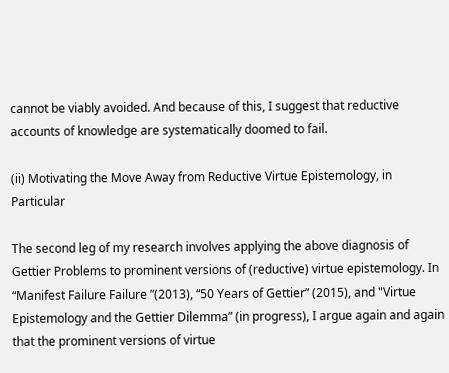cannot be viably avoided. And because of this, I suggest that reductive accounts of knowledge are systematically doomed to fail.

(ii) Motivating the Move Away from Reductive Virtue Epistemology, in Particular

The second leg of my research involves applying the above diagnosis of Gettier Problems to prominent versions of (reductive) virtue epistemology. In “Manifest Failure Failure ”(2013), “50 Years of Gettier” (2015), and "Virtue Epistemology and the Gettier Dilemma” (in progress), I argue again and again that the prominent versions of virtue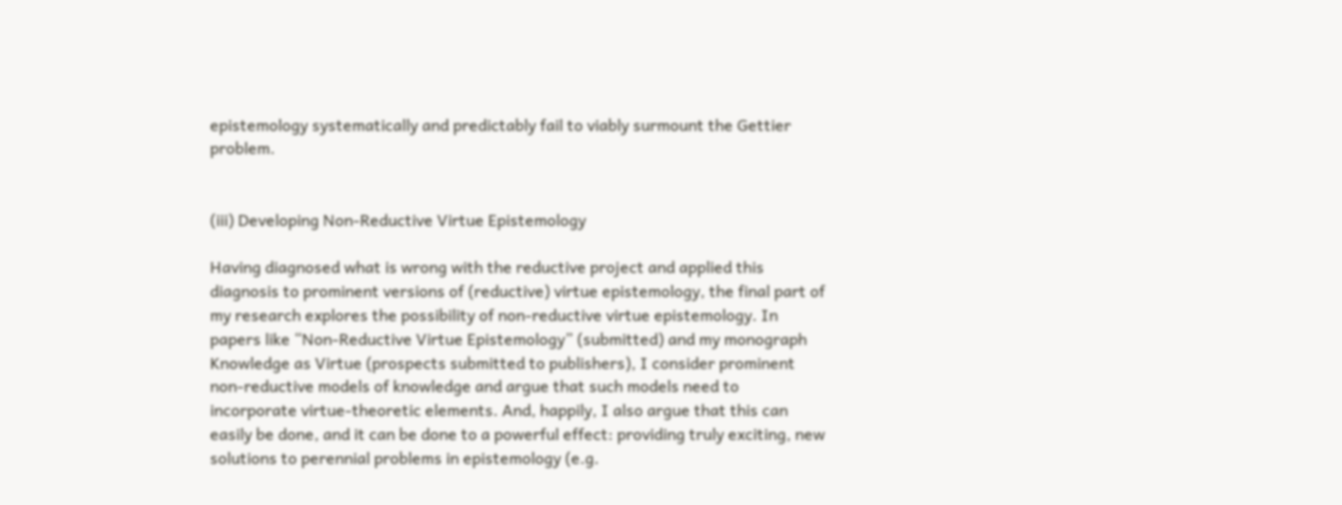epistemology systematically and predictably fail to viably surmount the Gettier problem.


(iii) Developing Non-Reductive Virtue Epistemology

Having diagnosed what is wrong with the reductive project and applied this diagnosis to prominent versions of (reductive) virtue epistemology, the final part of my research explores the possibility of non-reductive virtue epistemology. In papers like “Non-Reductive Virtue Epistemology” (submitted) and my monograph Knowledge as Virtue (prospects submitted to publishers), I consider prominent non-reductive models of knowledge and argue that such models need to incorporate virtue-theoretic elements. And, happily, I also argue that this can easily be done, and it can be done to a powerful effect: providing truly exciting, new solutions to perennial problems in epistemology (e.g.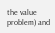the value problem) and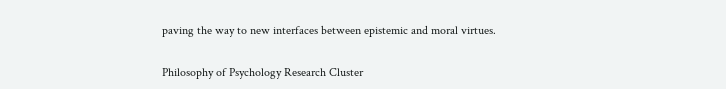paving the way to new interfaces between epistemic and moral virtues.

Philosophy of Psychology Research Cluster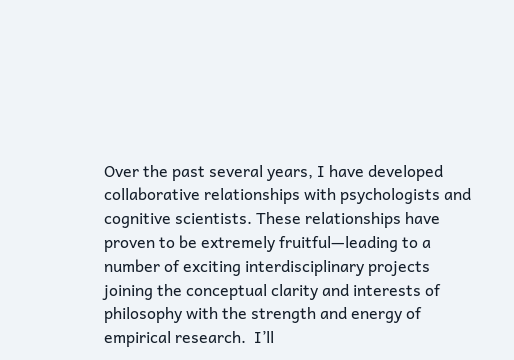Over the past several years, I have developed collaborative relationships with psychologists and cognitive scientists. These relationships have proven to be extremely fruitful—leading to a number of exciting interdisciplinary projects joining the conceptual clarity and interests of philosophy with the strength and energy of empirical research.  I’ll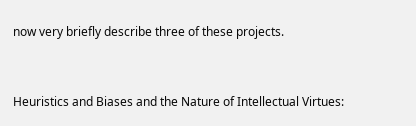now very briefly describe three of these projects.


Heuristics and Biases and the Nature of Intellectual Virtues: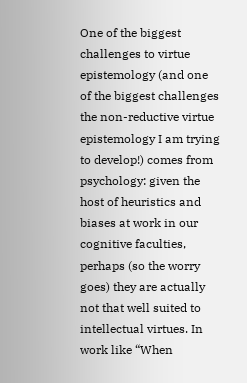One of the biggest challenges to virtue epistemology (and one of the biggest challenges the non-reductive virtue epistemology I am trying to develop!) comes from psychology: given the host of heuristics and biases at work in our cognitive faculties, perhaps (so the worry goes) they are actually not that well suited to intellectual virtues. In work like “When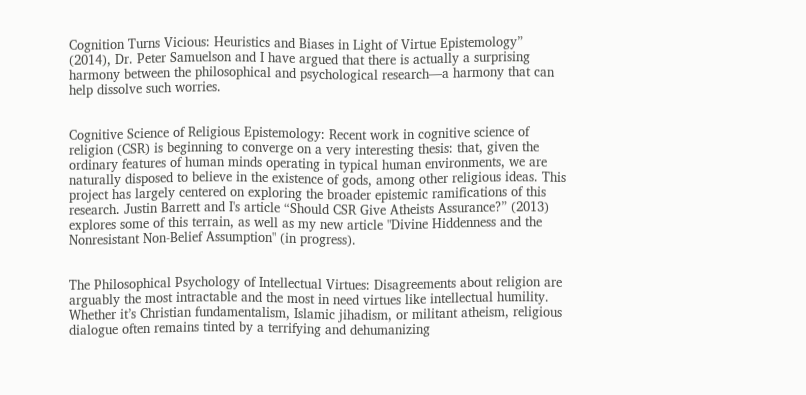Cognition Turns Vicious: Heuristics and Biases in Light of Virtue Epistemology” (2014), Dr. Peter Samuelson and I have argued that there is actually a surprising harmony between the philosophical and psychological research—a harmony that can  help dissolve such worries.


Cognitive Science of Religious Epistemology: Recent work in cognitive science of religion (CSR) is beginning to converge on a very interesting thesis: that, given the ordinary features of human minds operating in typical human environments, we are naturally disposed to believe in the existence of gods, among other religious ideas. This project has largely centered on exploring the broader epistemic ramifications of this research. Justin Barrett and I's article “Should CSR Give Atheists Assurance?” (2013) explores some of this terrain, as well as my new article "Divine Hiddenness and the Nonresistant Non-Belief Assumption" (in progress).


The Philosophical Psychology of Intellectual Virtues: Disagreements about religion are arguably the most intractable and the most in need virtues like intellectual humility. Whether it’s Christian fundamentalism, Islamic jihadism, or militant atheism, religious dialogue often remains tinted by a terrifying and dehumanizing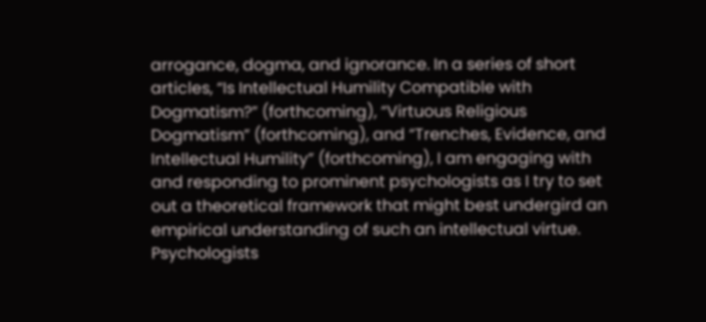arrogance, dogma, and ignorance. In a series of short articles, “Is Intellectual Humility Compatible with Dogmatism?” (forthcoming), “Virtuous Religious Dogmatism” (forthcoming), and “Trenches, Evidence, and Intellectual Humility” (forthcoming), I am engaging with and responding to prominent psychologists as I try to set out a theoretical framework that might best undergird an empirical understanding of such an intellectual virtue. Psychologists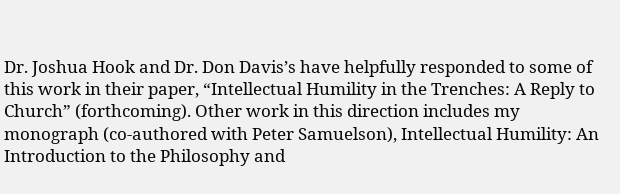Dr. Joshua Hook and Dr. Don Davis’s have helpfully responded to some of this work in their paper, “Intellectual Humility in the Trenches: A Reply to Church” (forthcoming). Other work in this direction includes my monograph (co-authored with Peter Samuelson), Intellectual Humility: An Introduction to the Philosophy and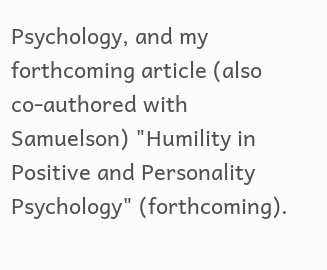Psychology, and my forthcoming article (also co-authored with Samuelson) "Humility in Positive and Personality Psychology" (forthcoming).